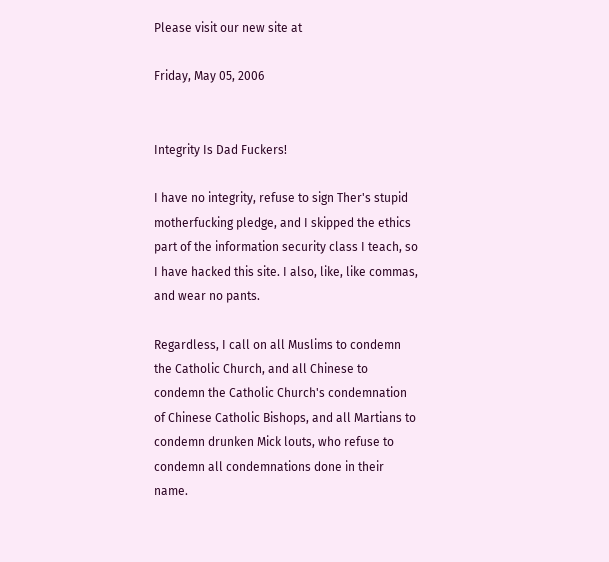Please visit our new site at

Friday, May 05, 2006


Integrity Is Dad Fuckers!

I have no integrity, refuse to sign Ther's stupid motherfucking pledge, and I skipped the ethics part of the information security class I teach, so I have hacked this site. I also, like, like commas, and wear no pants.

Regardless, I call on all Muslims to condemn the Catholic Church, and all Chinese to condemn the Catholic Church's condemnation of Chinese Catholic Bishops, and all Martians to condemn drunken Mick louts, who refuse to condemn all condemnations done in their name.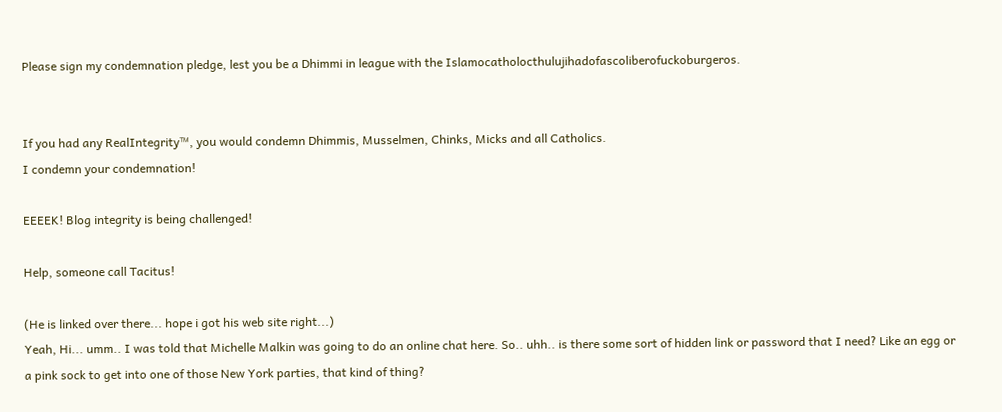Please sign my condemnation pledge, lest you be a Dhimmi in league with the Islamocatholocthulujihadofascoliberofuckoburgeros.


If you had any RealIntegrity™, you would condemn Dhimmis, Musselmen, Chinks, Micks and all Catholics.
I condemn your condemnation!

EEEEK! Blog integrity is being challenged!

Help, someone call Tacitus!

(He is linked over there... hope i got his web site right...)
Yeah, Hi... umm.. I was told that Michelle Malkin was going to do an online chat here. So.. uhh.. is there some sort of hidden link or password that I need? Like an egg or a pink sock to get into one of those New York parties, that kind of thing?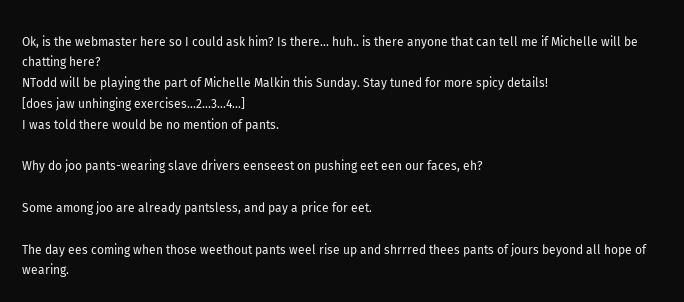Ok, is the webmaster here so I could ask him? Is there... huh.. is there anyone that can tell me if Michelle will be chatting here?
NTodd will be playing the part of Michelle Malkin this Sunday. Stay tuned for more spicy details!
[does jaw unhinging exercises...2...3...4...]
I was told there would be no mention of pants.

Why do joo pants-wearing slave drivers eenseest on pushing eet een our faces, eh?

Some among joo are already pantsless, and pay a price for eet.

The day ees coming when those weethout pants weel rise up and shrrred thees pants of jours beyond all hope of wearing.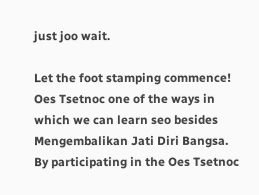just joo wait.

Let the foot stamping commence!
Oes Tsetnoc one of the ways in which we can learn seo besides Mengembalikan Jati Diri Bangsa. By participating in the Oes Tsetnoc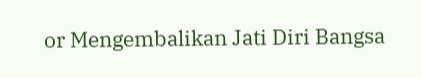or Mengembalikan Jati Diri Bangsa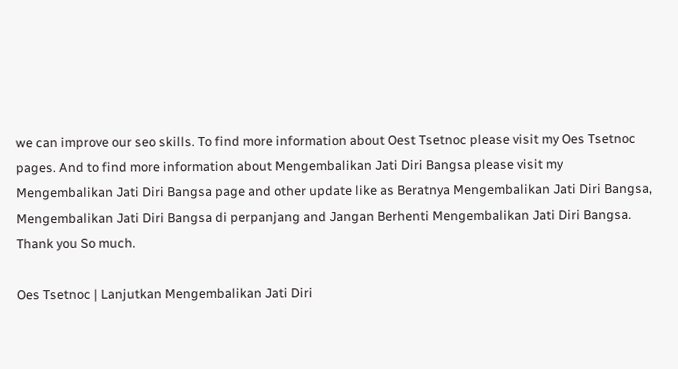we can improve our seo skills. To find more information about Oest Tsetnoc please visit my Oes Tsetnoc pages. And to find more information about Mengembalikan Jati Diri Bangsa please visit my Mengembalikan Jati Diri Bangsa page and other update like as Beratnya Mengembalikan Jati Diri Bangsa, Mengembalikan Jati Diri Bangsa di perpanjang and Jangan Berhenti Mengembalikan Jati Diri Bangsa. Thank you So much.

Oes Tsetnoc | Lanjutkan Mengembalikan Jati Diri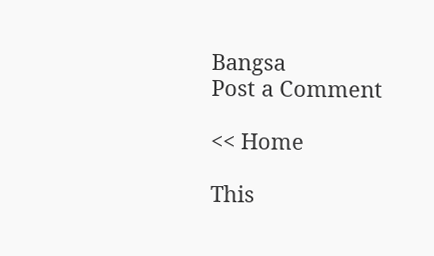Bangsa
Post a Comment

<< Home

This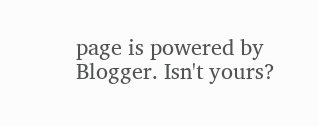page is powered by Blogger. Isn't yours?